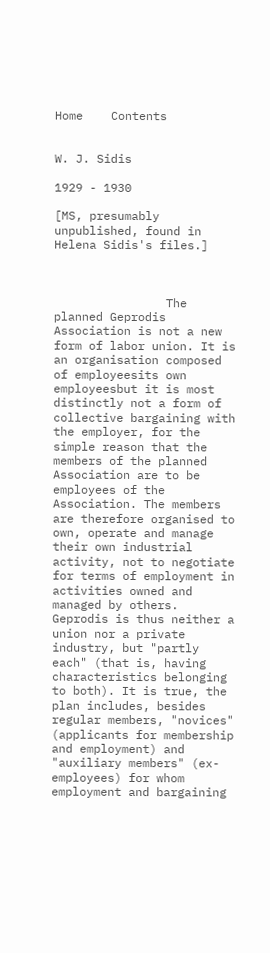Home    Contents


W. J. Sidis

1929 - 1930

[MS, presumably unpublished, found in Helena Sidis's files.]



                The planned Geprodis Association is not a new form of labor union. It is an organisation composed of employeesits own employeesbut it is most distinctly not a form of collective bargaining with the employer, for the simple reason that the members of the planned Association are to be employees of the Association. The members are therefore organised to own, operate and manage their own industrial activity, not to negotiate for terms of employment in activities owned and managed by others. Geprodis is thus neither a union nor a private industry, but "partly each" (that is, having characteristics belonging to both). It is true, the plan includes, besides regular members, "novices" (applicants for membership and employment) and "auxiliary members" (ex-employees) for whom employment and bargaining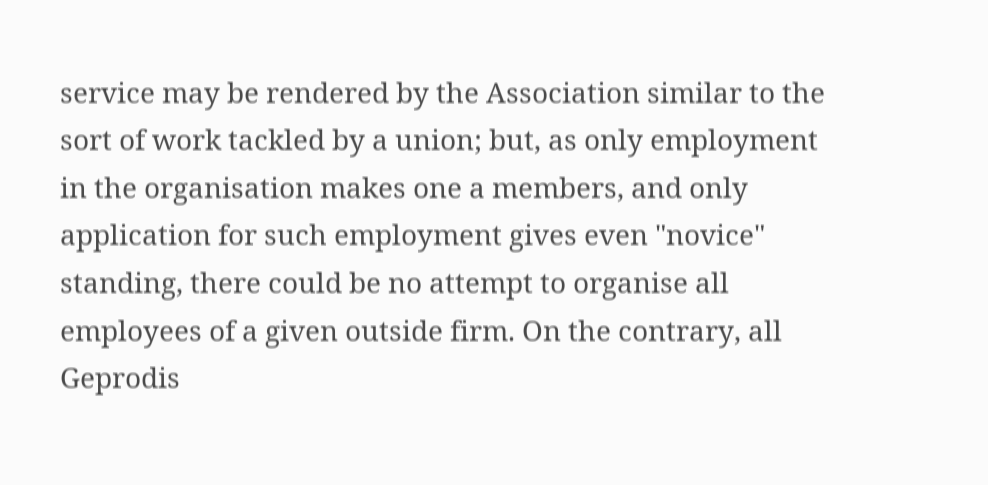service may be rendered by the Association similar to the sort of work tackled by a union; but, as only employment in the organisation makes one a members, and only application for such employment gives even "novice" standing, there could be no attempt to organise all employees of a given outside firm. On the contrary, all Geprodis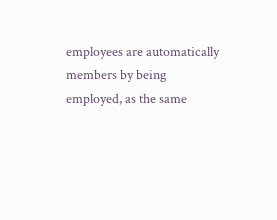employees are automatically members by being employed, as the same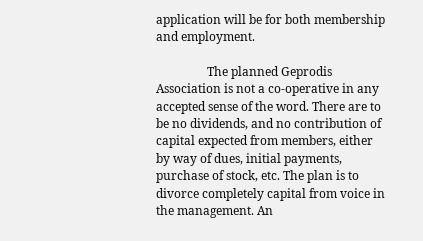application will be for both membership and employment.

                 The planned Geprodis Association is not a co-operative in any accepted sense of the word. There are to be no dividends, and no contribution of capital expected from members, either by way of dues, initial payments, purchase of stock, etc. The plan is to divorce completely capital from voice in the management. An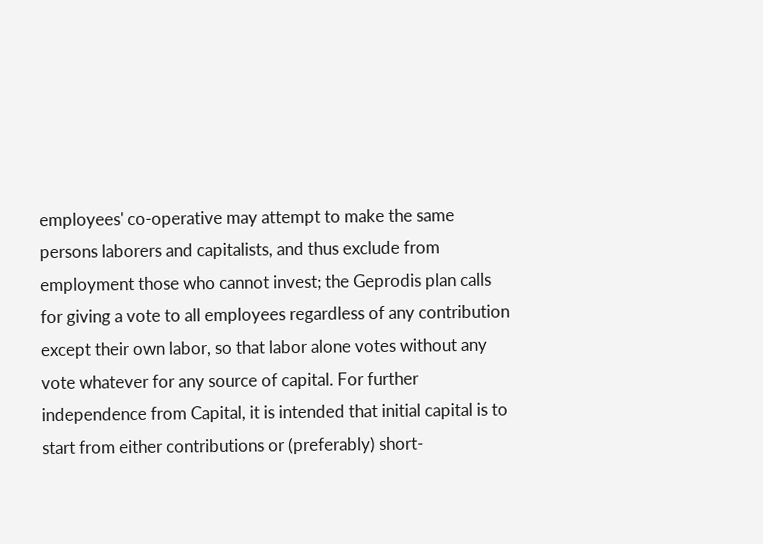employees' co-operative may attempt to make the same persons laborers and capitalists, and thus exclude from employment those who cannot invest; the Geprodis plan calls for giving a vote to all employees regardless of any contribution except their own labor, so that labor alone votes without any vote whatever for any source of capital. For further independence from Capital, it is intended that initial capital is to start from either contributions or (preferably) short-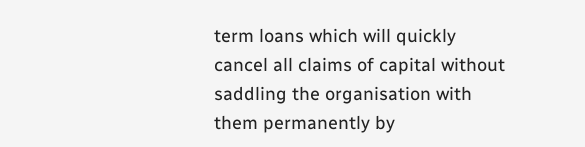term loans which will quickly cancel all claims of capital without saddling the organisation with them permanently by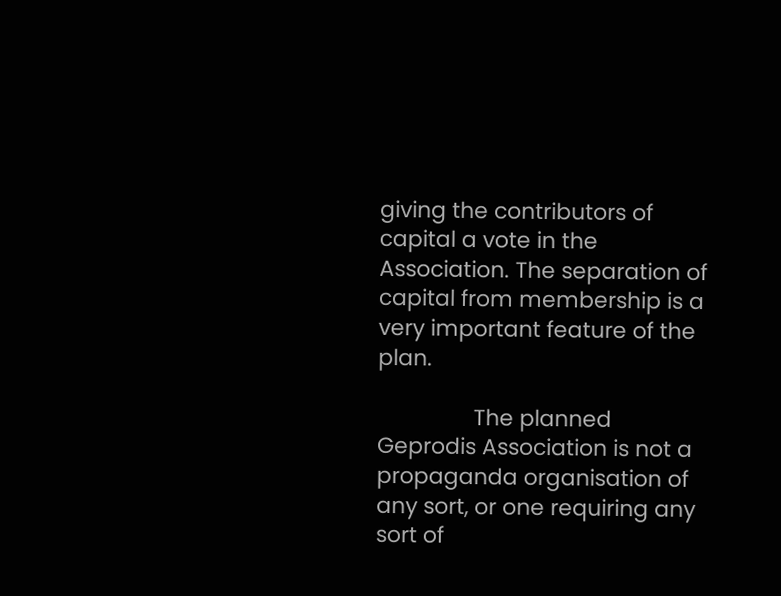giving the contributors of capital a vote in the Association. The separation of capital from membership is a very important feature of the plan.

                The planned Geprodis Association is not a propaganda organisation of any sort, or one requiring any sort of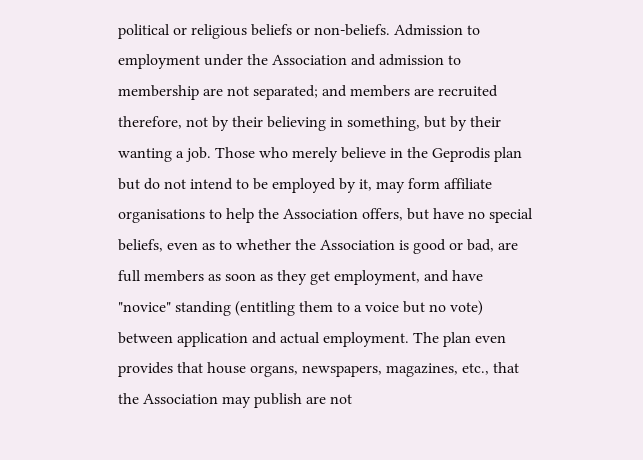political or religious beliefs or non-beliefs. Admission to employment under the Association and admission to membership are not separated; and members are recruited therefore, not by their believing in something, but by their wanting a job. Those who merely believe in the Geprodis plan but do not intend to be employed by it, may form affiliate organisations to help the Association offers, but have no special beliefs, even as to whether the Association is good or bad, are full members as soon as they get employment, and have "novice" standing (entitling them to a voice but no vote) between application and actual employment. The plan even provides that house organs, newspapers, magazines, etc., that the Association may publish are not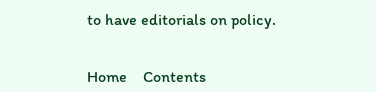to have editorials on policy.


Home    Contents